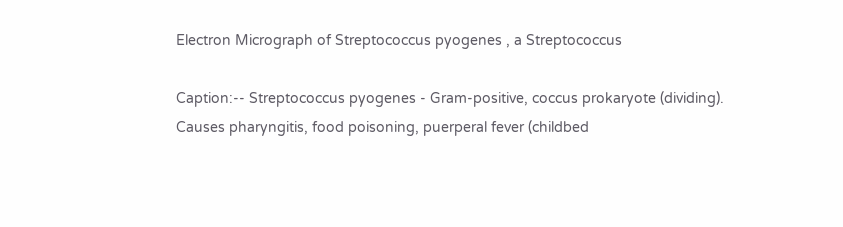Electron Micrograph of Streptococcus pyogenes , a Streptococcus

Caption:-- Streptococcus pyogenes - Gram-positive, coccus prokaryote (dividing). Causes pharyngitis, food poisoning, puerperal fever (childbed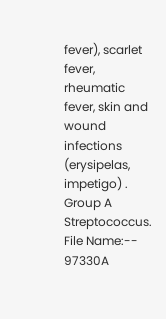fever), scarlet fever, rheumatic fever, skin and wound infections (erysipelas, impetigo) . Group A Streptococcus.
File Name:-- 97330A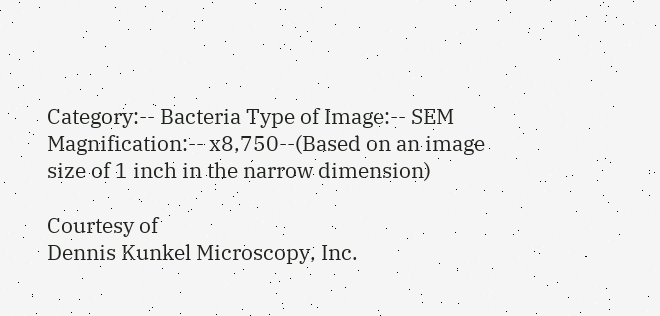Category:-- Bacteria Type of Image:-- SEM
Magnification:-- x8,750--(Based on an image size of 1 inch in the narrow dimension)

Courtesy of
Dennis Kunkel Microscopy, Inc.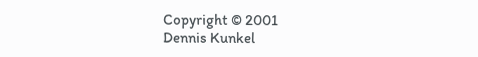Copyright © 2001
Dennis Kunkel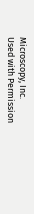Microscopy, Inc.
Used with Permission